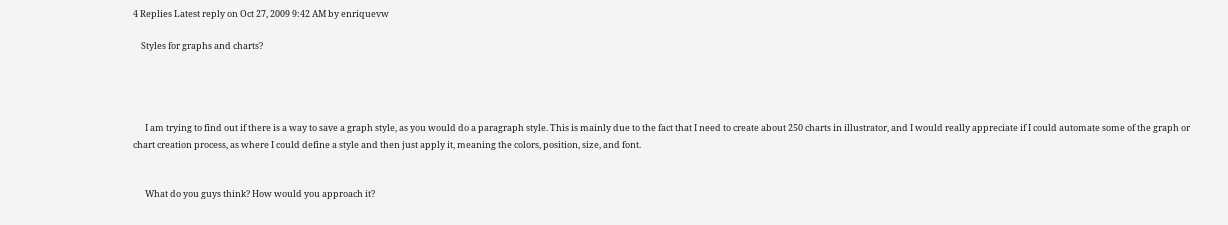4 Replies Latest reply on Oct 27, 2009 9:42 AM by enriquevw

    Styles for graphs and charts?




      I am trying to find out if there is a way to save a graph style, as you would do a paragraph style. This is mainly due to the fact that I need to create about 250 charts in illustrator, and I would really appreciate if I could automate some of the graph or chart creation process, as where I could define a style and then just apply it, meaning the colors, position, size, and font.


      What do you guys think? How would you approach it?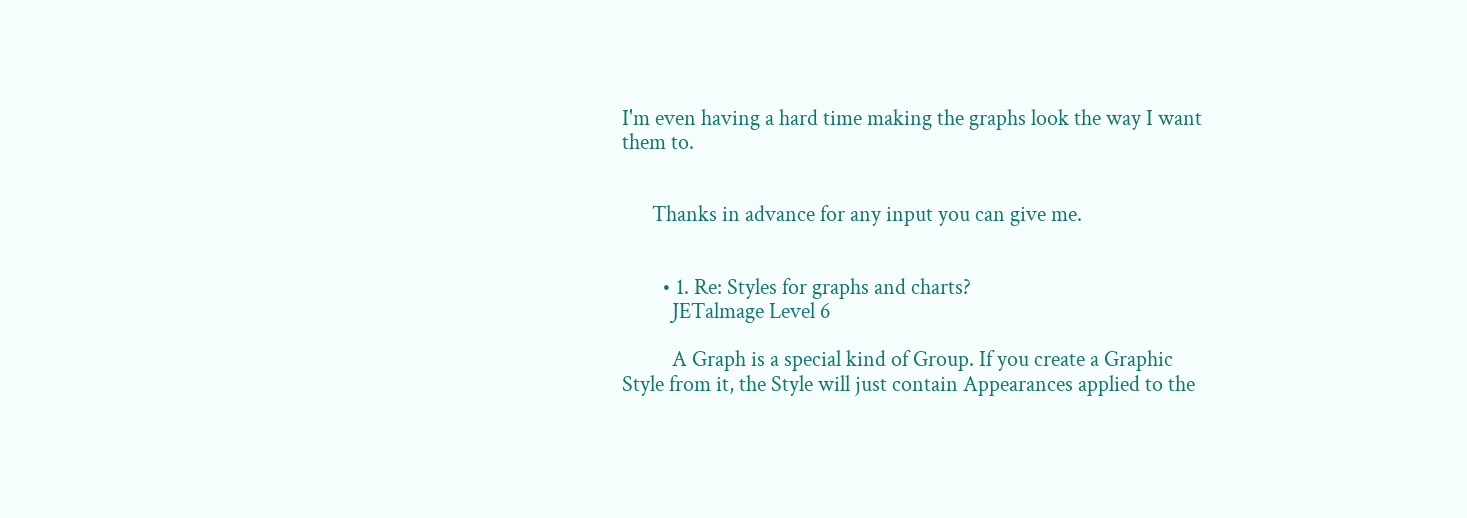I'm even having a hard time making the graphs look the way I want them to.


      Thanks in advance for any input you can give me.


        • 1. Re: Styles for graphs and charts?
          JETalmage Level 6

          A Graph is a special kind of Group. If you create a Graphic Style from it, the Style will just contain Appearances applied to the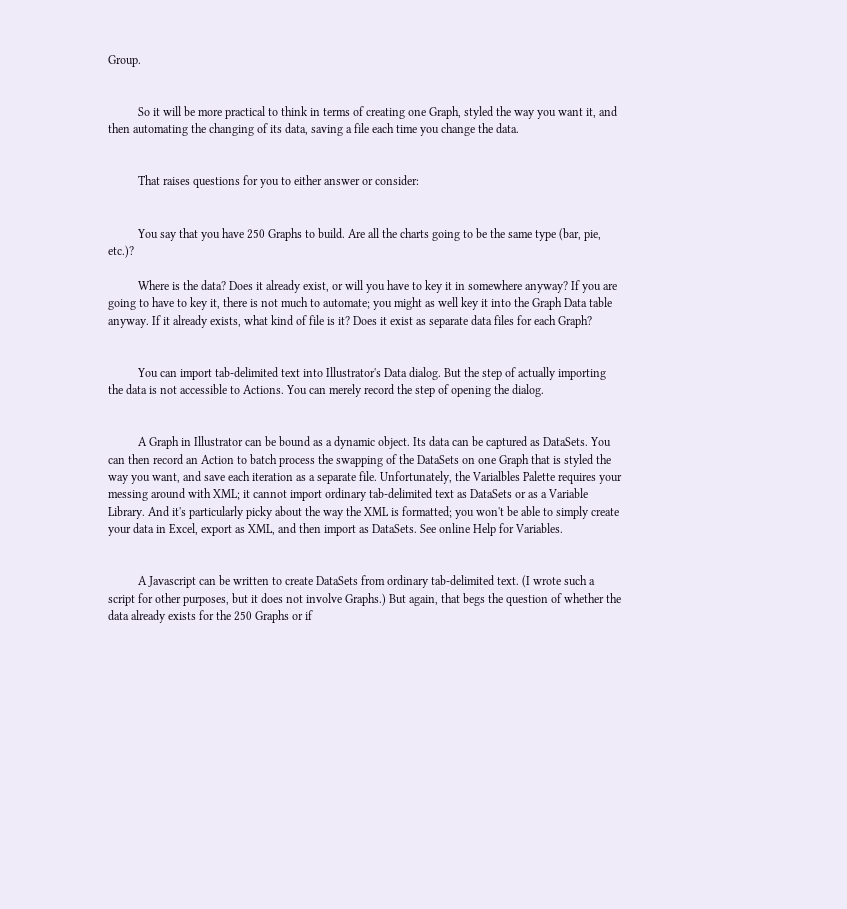Group.


          So it will be more practical to think in terms of creating one Graph, styled the way you want it, and then automating the changing of its data, saving a file each time you change the data.


          That raises questions for you to either answer or consider:


          You say that you have 250 Graphs to build. Are all the charts going to be the same type (bar, pie, etc.)?

          Where is the data? Does it already exist, or will you have to key it in somewhere anyway? If you are going to have to key it, there is not much to automate; you might as well key it into the Graph Data table anyway. If it already exists, what kind of file is it? Does it exist as separate data files for each Graph?


          You can import tab-delimited text into Illustrator's Data dialog. But the step of actually importing the data is not accessible to Actions. You can merely record the step of opening the dialog.


          A Graph in Illustrator can be bound as a dynamic object. Its data can be captured as DataSets. You can then record an Action to batch process the swapping of the DataSets on one Graph that is styled the way you want, and save each iteration as a separate file. Unfortunately, the Varialbles Palette requires your messing around with XML; it cannot import ordinary tab-delimited text as DataSets or as a Variable Library. And it's particularly picky about the way the XML is formatted; you won't be able to simply create your data in Excel, export as XML, and then import as DataSets. See online Help for Variables.


          A Javascript can be written to create DataSets from ordinary tab-delimited text. (I wrote such a script for other purposes, but it does not involve Graphs.) But again, that begs the question of whether the data already exists for the 250 Graphs or if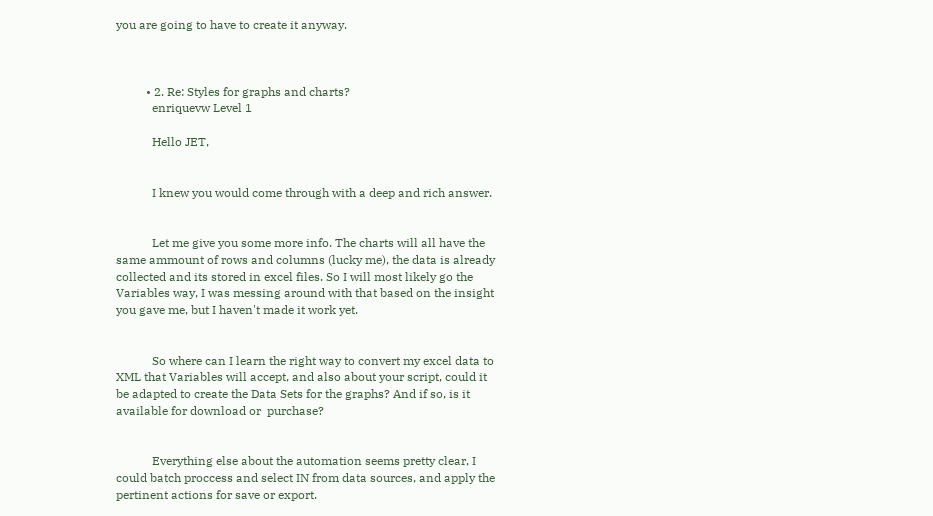you are going to have to create it anyway.



          • 2. Re: Styles for graphs and charts?
            enriquevw Level 1

            Hello JET,


            I knew you would come through with a deep and rich answer.


            Let me give you some more info. The charts will all have the same ammount of rows and columns (lucky me), the data is already collected and its stored in excel files. So I will most likely go the Variables way, I was messing around with that based on the insight you gave me, but I haven't made it work yet.


            So where can I learn the right way to convert my excel data to XML that Variables will accept, and also about your script, could it be adapted to create the Data Sets for the graphs? And if so, is it available for download or  purchase?


            Everything else about the automation seems pretty clear, I could batch proccess and select IN from data sources, and apply the pertinent actions for save or export.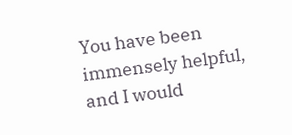You have been immensely helpful, and I would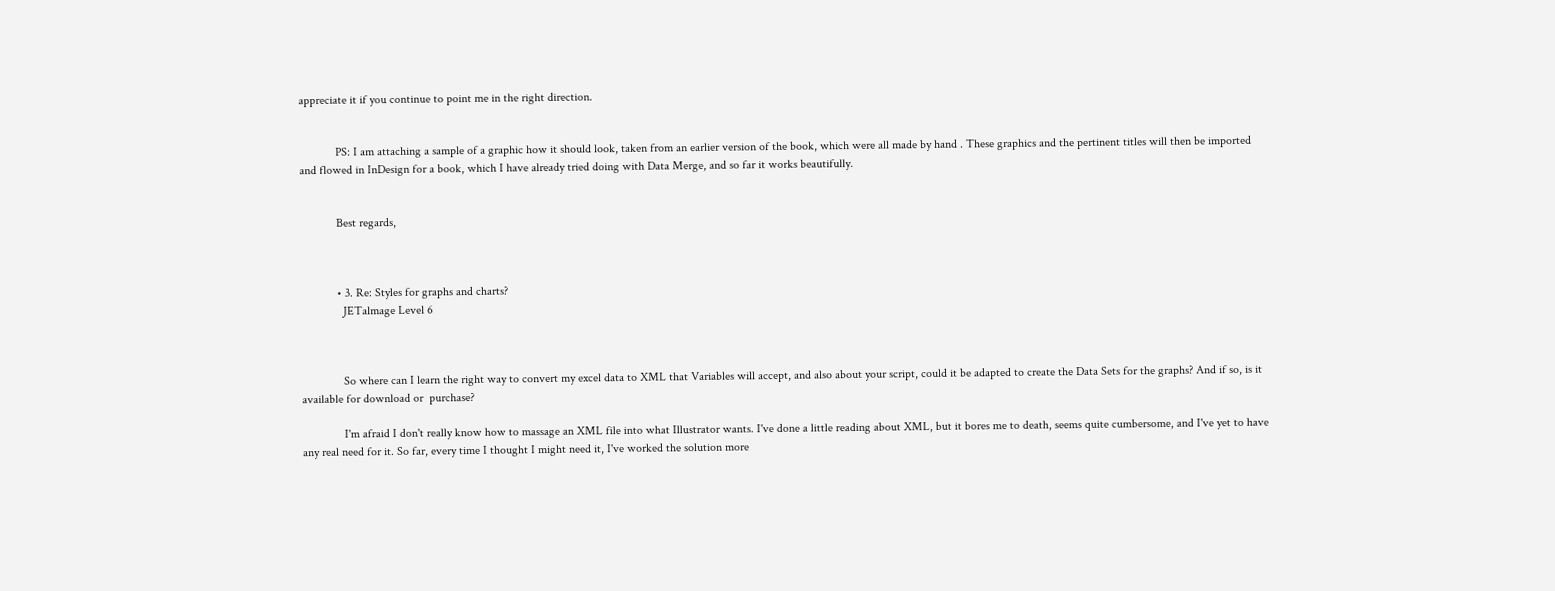appreciate it if you continue to point me in the right direction.


            PS: I am attaching a sample of a graphic how it should look, taken from an earlier version of the book, which were all made by hand . These graphics and the pertinent titles will then be imported and flowed in InDesign for a book, which I have already tried doing with Data Merge, and so far it works beautifully.


            Best regards,



            • 3. Re: Styles for graphs and charts?
              JETalmage Level 6



              So where can I learn the right way to convert my excel data to XML that Variables will accept, and also about your script, could it be adapted to create the Data Sets for the graphs? And if so, is it available for download or  purchase?

              I'm afraid I don't really know how to massage an XML file into what Illustrator wants. I've done a little reading about XML, but it bores me to death, seems quite cumbersome, and I've yet to have any real need for it. So far, every time I thought I might need it, I've worked the solution more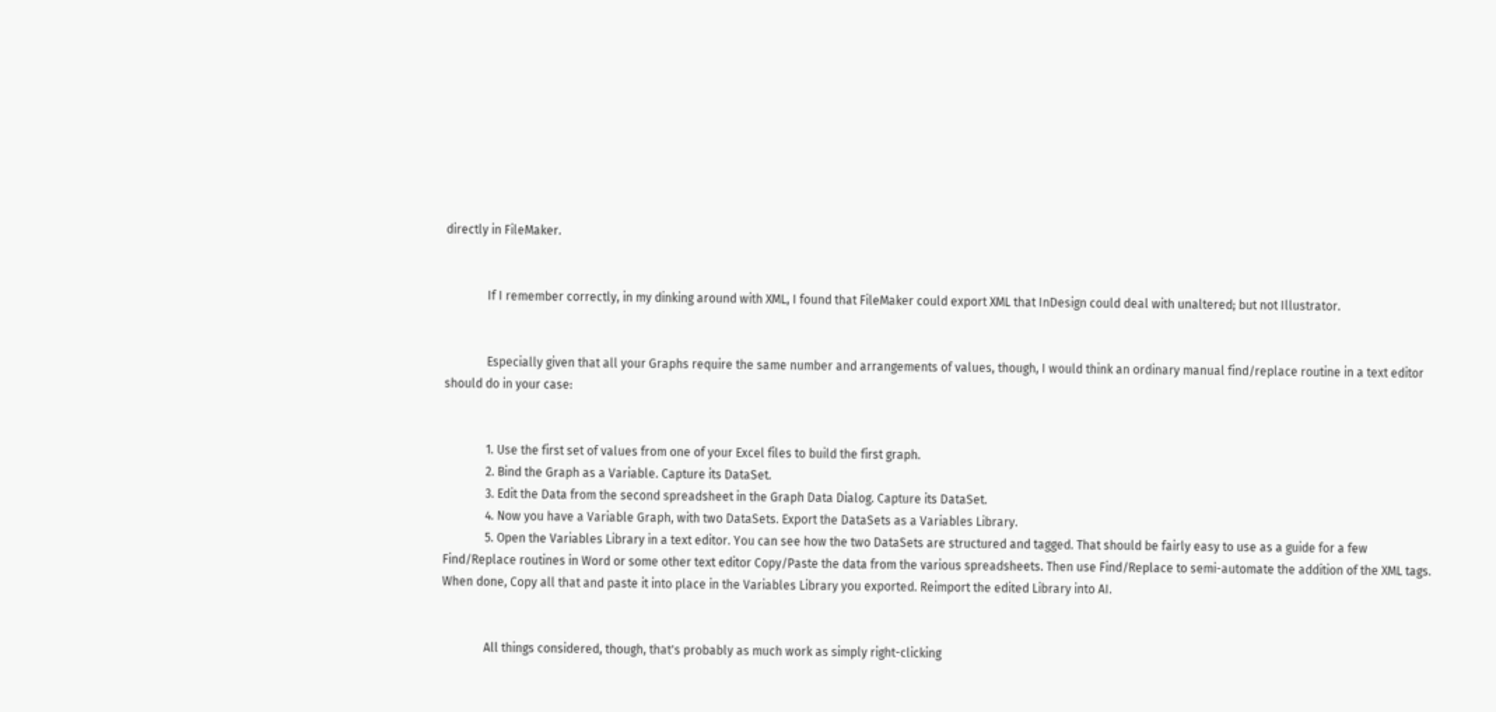directly in FileMaker.


              If I remember correctly, in my dinking around with XML, I found that FileMaker could export XML that InDesign could deal with unaltered; but not Illustrator.


              Especially given that all your Graphs require the same number and arrangements of values, though, I would think an ordinary manual find/replace routine in a text editor should do in your case:


              1. Use the first set of values from one of your Excel files to build the first graph.
              2. Bind the Graph as a Variable. Capture its DataSet.
              3. Edit the Data from the second spreadsheet in the Graph Data Dialog. Capture its DataSet.
              4. Now you have a Variable Graph, with two DataSets. Export the DataSets as a Variables Library.
              5. Open the Variables Library in a text editor. You can see how the two DataSets are structured and tagged. That should be fairly easy to use as a guide for a few Find/Replace routines in Word or some other text editor Copy/Paste the data from the various spreadsheets. Then use Find/Replace to semi-automate the addition of the XML tags. When done, Copy all that and paste it into place in the Variables Library you exported. Reimport the edited Library into AI.


              All things considered, though, that's probably as much work as simply right-clicking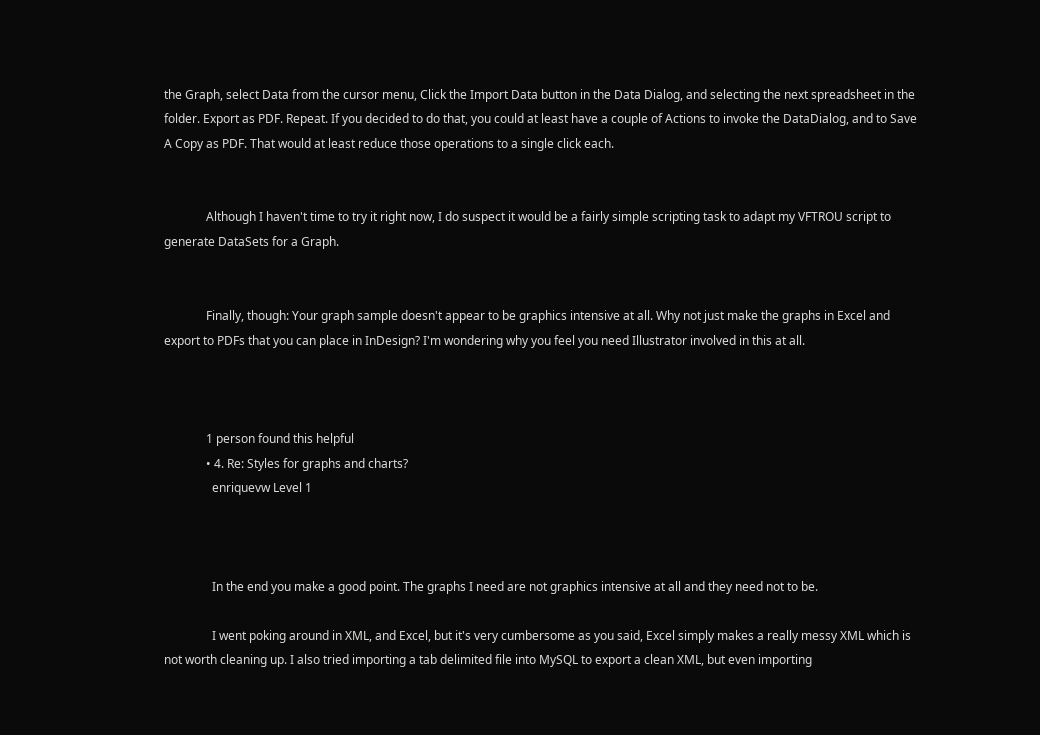the Graph, select Data from the cursor menu, Click the Import Data button in the Data Dialog, and selecting the next spreadsheet in the folder. Export as PDF. Repeat. If you decided to do that, you could at least have a couple of Actions to invoke the DataDialog, and to Save A Copy as PDF. That would at least reduce those operations to a single click each.


              Although I haven't time to try it right now, I do suspect it would be a fairly simple scripting task to adapt my VFTROU script to generate DataSets for a Graph.


              Finally, though: Your graph sample doesn't appear to be graphics intensive at all. Why not just make the graphs in Excel and export to PDFs that you can place in InDesign? I'm wondering why you feel you need Illustrator involved in this at all.



              1 person found this helpful
              • 4. Re: Styles for graphs and charts?
                enriquevw Level 1



                In the end you make a good point. The graphs I need are not graphics intensive at all and they need not to be.

                I went poking around in XML, and Excel, but it's very cumbersome as you said, Excel simply makes a really messy XML which is not worth cleaning up. I also tried importing a tab delimited file into MySQL to export a clean XML, but even importing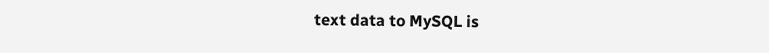text data to MySQL is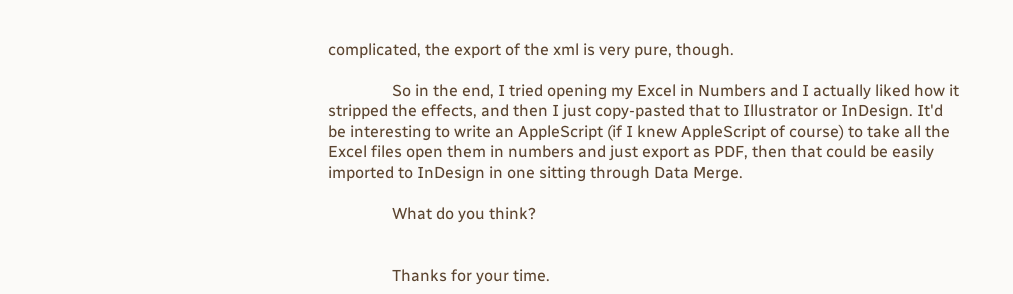complicated, the export of the xml is very pure, though.

                So in the end, I tried opening my Excel in Numbers and I actually liked how it stripped the effects, and then I just copy-pasted that to Illustrator or InDesign. It'd be interesting to write an AppleScript (if I knew AppleScript of course) to take all the Excel files open them in numbers and just export as PDF, then that could be easily imported to InDesign in one sitting through Data Merge.

                What do you think?


                Thanks for your time.